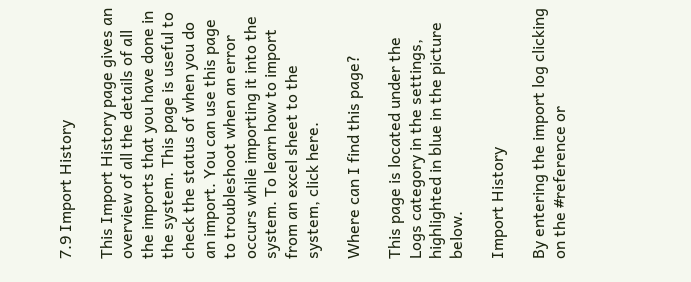7.9 Import History

This Import History page gives an overview of all the details of all the imports that you have done in the system. This page is useful to check the status of when you do an import. You can use this page to troubleshoot when an error occurs while importing it into the system. To learn how to import from an excel sheet to the system, click here.

Where can I find this page?

This page is located under the Logs category in the settings, highlighted in blue in the picture below.

Import History

By entering the import log clicking on the #reference or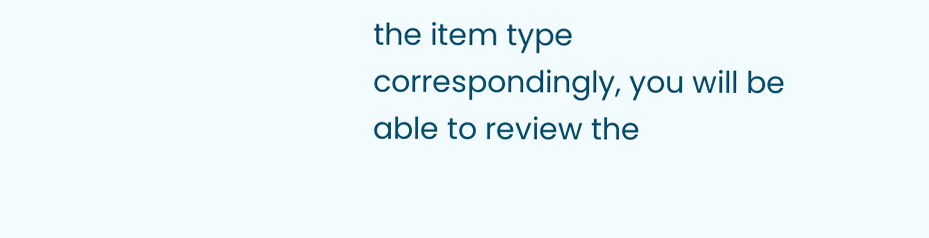the item type correspondingly, you will be able to review the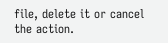file, delete it or cancel the action.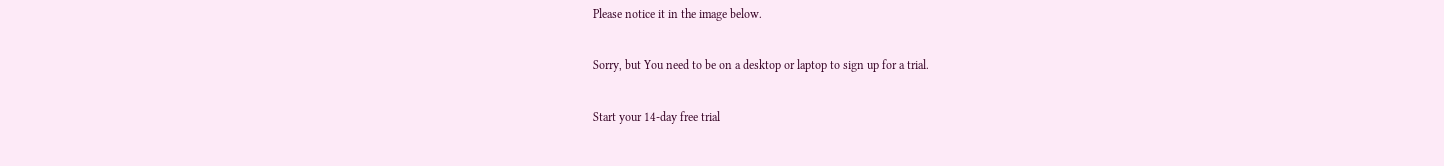Please notice it in the image below.

Sorry, but You need to be on a desktop or laptop to sign up for a trial.

Start your 14-day free trial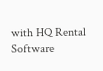with HQ Rental Software